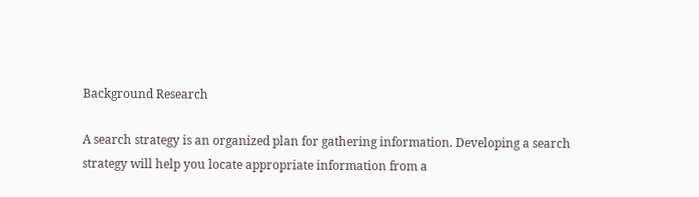Background Research

A search strategy is an organized plan for gathering information. Developing a search strategy will help you locate appropriate information from a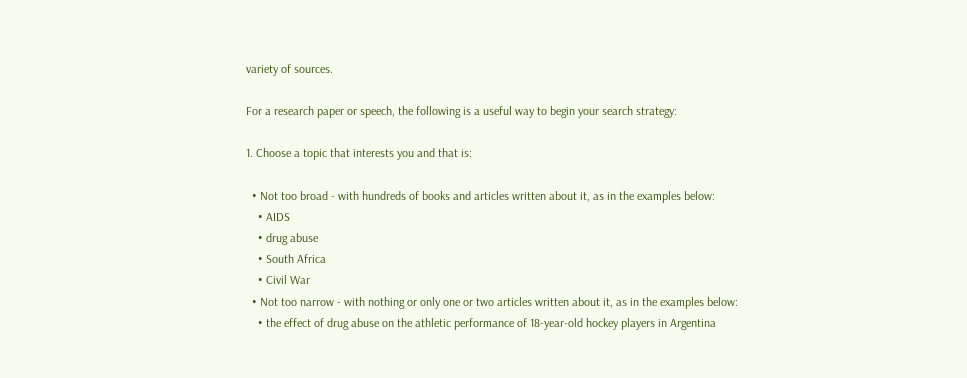variety of sources.

For a research paper or speech, the following is a useful way to begin your search strategy:

1. Choose a topic that interests you and that is:

  • Not too broad - with hundreds of books and articles written about it, as in the examples below:
    • AIDS
    • drug abuse
    • South Africa
    • Civil War
  • Not too narrow - with nothing or only one or two articles written about it, as in the examples below:
    • the effect of drug abuse on the athletic performance of 18-year-old hockey players in Argentina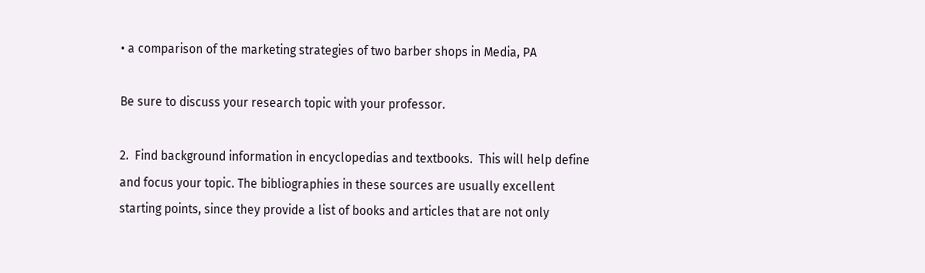• a comparison of the marketing strategies of two barber shops in Media, PA

Be sure to discuss your research topic with your professor.

2.  Find background information in encyclopedias and textbooks.  This will help define and focus your topic. The bibliographies in these sources are usually excellent starting points, since they provide a list of books and articles that are not only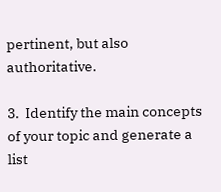pertinent, but also authoritative.

3.  Identify the main concepts of your topic and generate a list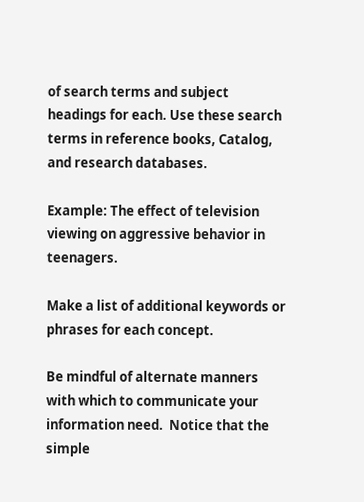of search terms and subject headings for each. Use these search terms in reference books, Catalog, and research databases.

Example: The effect of television viewing on aggressive behavior in teenagers.

Make a list of additional keywords or phrases for each concept.

Be mindful of alternate manners with which to communicate your information need.  Notice that the simple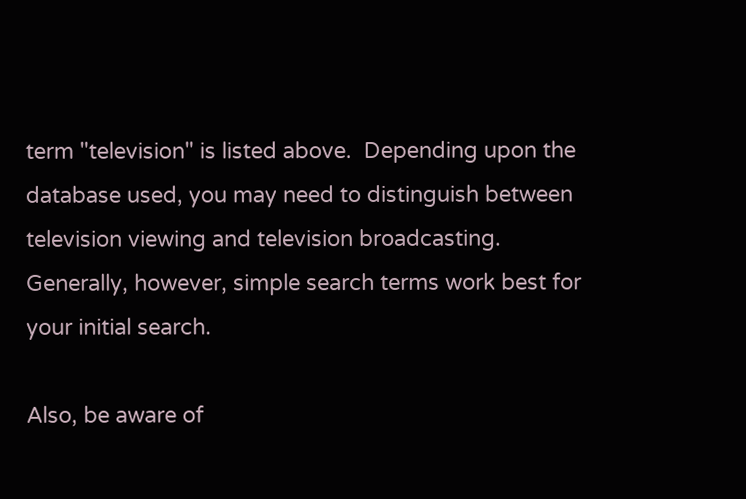term "television" is listed above.  Depending upon the database used, you may need to distinguish between television viewing and television broadcasting.  Generally, however, simple search terms work best for your initial search.

Also, be aware of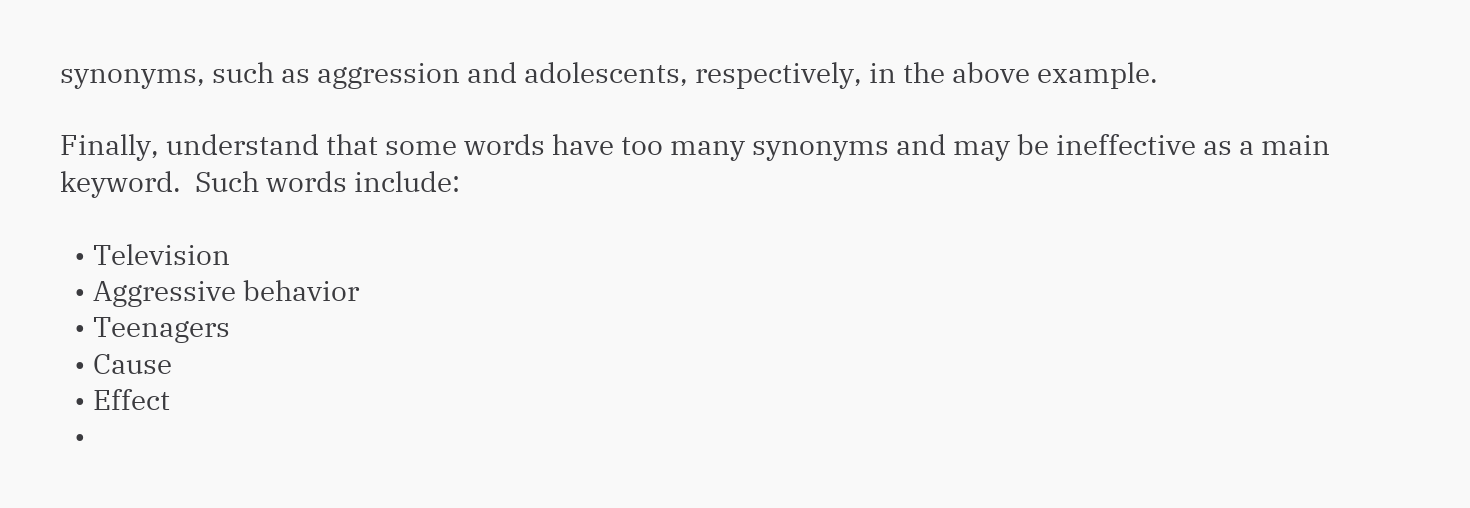synonyms, such as aggression and adolescents, respectively, in the above example.

Finally, understand that some words have too many synonyms and may be ineffective as a main keyword.  Such words include:

  • Television
  • Aggressive behavior
  • Teenagers
  • Cause
  • Effect
  •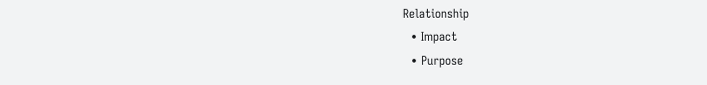Relationship
  • Impact
  • Purpose